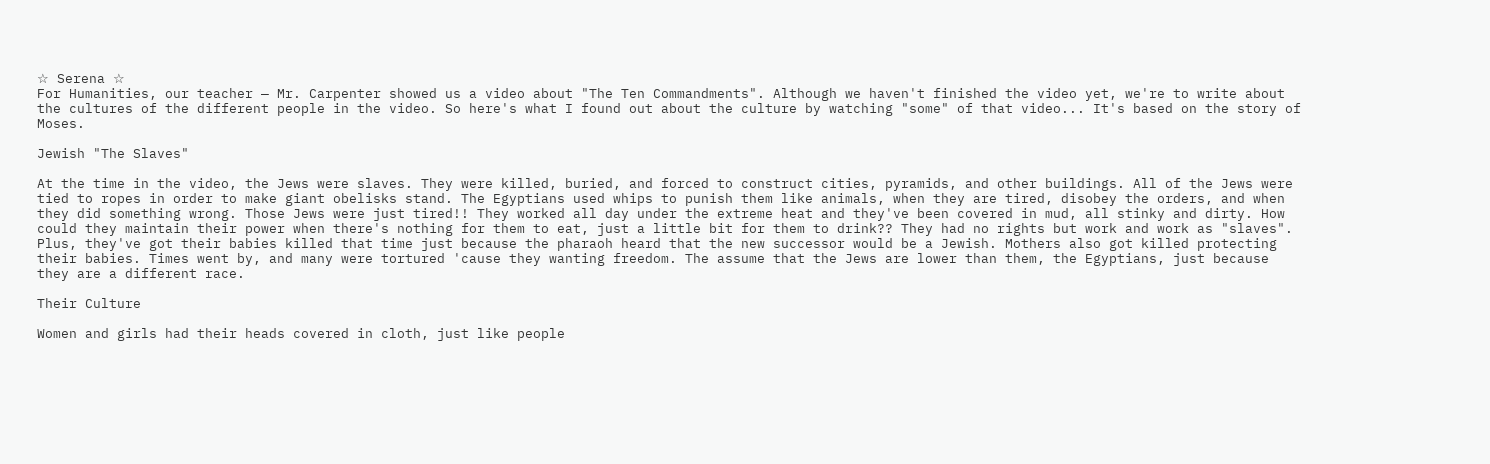☆ Serena ☆
For Humanities, our teacher — Mr. Carpenter showed us a video about "The Ten Commandments". Although we haven't finished the video yet, we're to write about the cultures of the different people in the video. So here's what I found out about the culture by watching "some" of that video... It's based on the story of Moses.

Jewish "The Slaves"

At the time in the video, the Jews were slaves. They were killed, buried, and forced to construct cities, pyramids, and other buildings. All of the Jews were tied to ropes in order to make giant obelisks stand. The Egyptians used whips to punish them like animals, when they are tired, disobey the orders, and when they did something wrong. Those Jews were just tired!! They worked all day under the extreme heat and they've been covered in mud, all stinky and dirty. How could they maintain their power when there's nothing for them to eat, just a little bit for them to drink?? They had no rights but work and work as "slaves". Plus, they've got their babies killed that time just because the pharaoh heard that the new successor would be a Jewish. Mothers also got killed protecting their babies. Times went by, and many were tortured 'cause they wanting freedom. The assume that the Jews are lower than them, the Egyptians, just because they are a different race.

Their Culture

Women and girls had their heads covered in cloth, just like people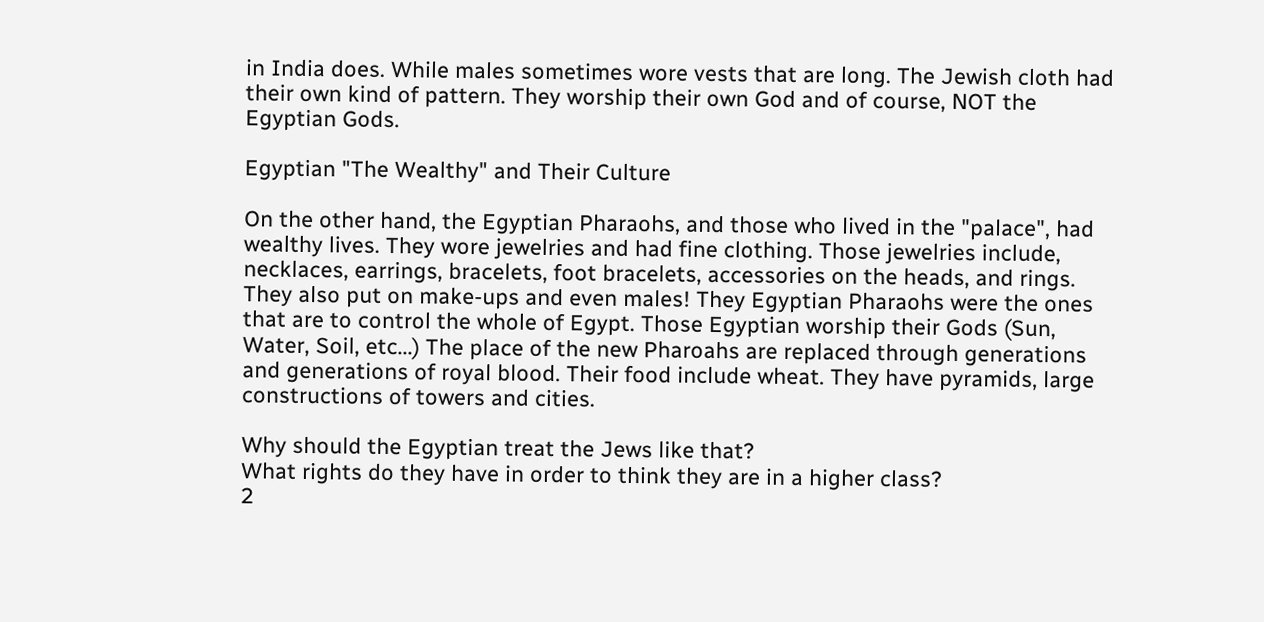in India does. While males sometimes wore vests that are long. The Jewish cloth had their own kind of pattern. They worship their own God and of course, NOT the Egyptian Gods.

Egyptian "The Wealthy" and Their Culture

On the other hand, the Egyptian Pharaohs, and those who lived in the "palace", had wealthy lives. They wore jewelries and had fine clothing. Those jewelries include, necklaces, earrings, bracelets, foot bracelets, accessories on the heads, and rings. They also put on make-ups and even males! They Egyptian Pharaohs were the ones that are to control the whole of Egypt. Those Egyptian worship their Gods (Sun, Water, Soil, etc...) The place of the new Pharoahs are replaced through generations and generations of royal blood. Their food include wheat. They have pyramids, large constructions of towers and cities.

Why should the Egyptian treat the Jews like that?
What rights do they have in order to think they are in a higher class?
2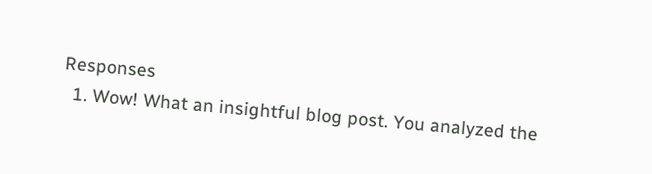Responses
  1. Wow! What an insightful blog post. You analyzed the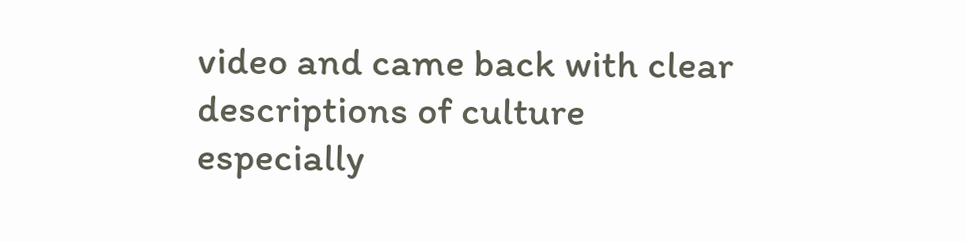video and came back with clear descriptions of culture especially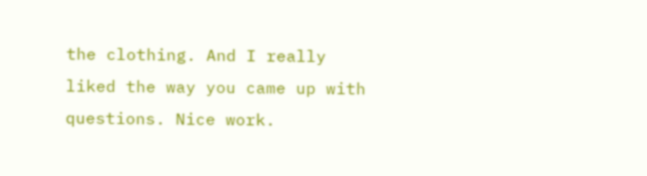the clothing. And I really liked the way you came up with questions. Nice work.